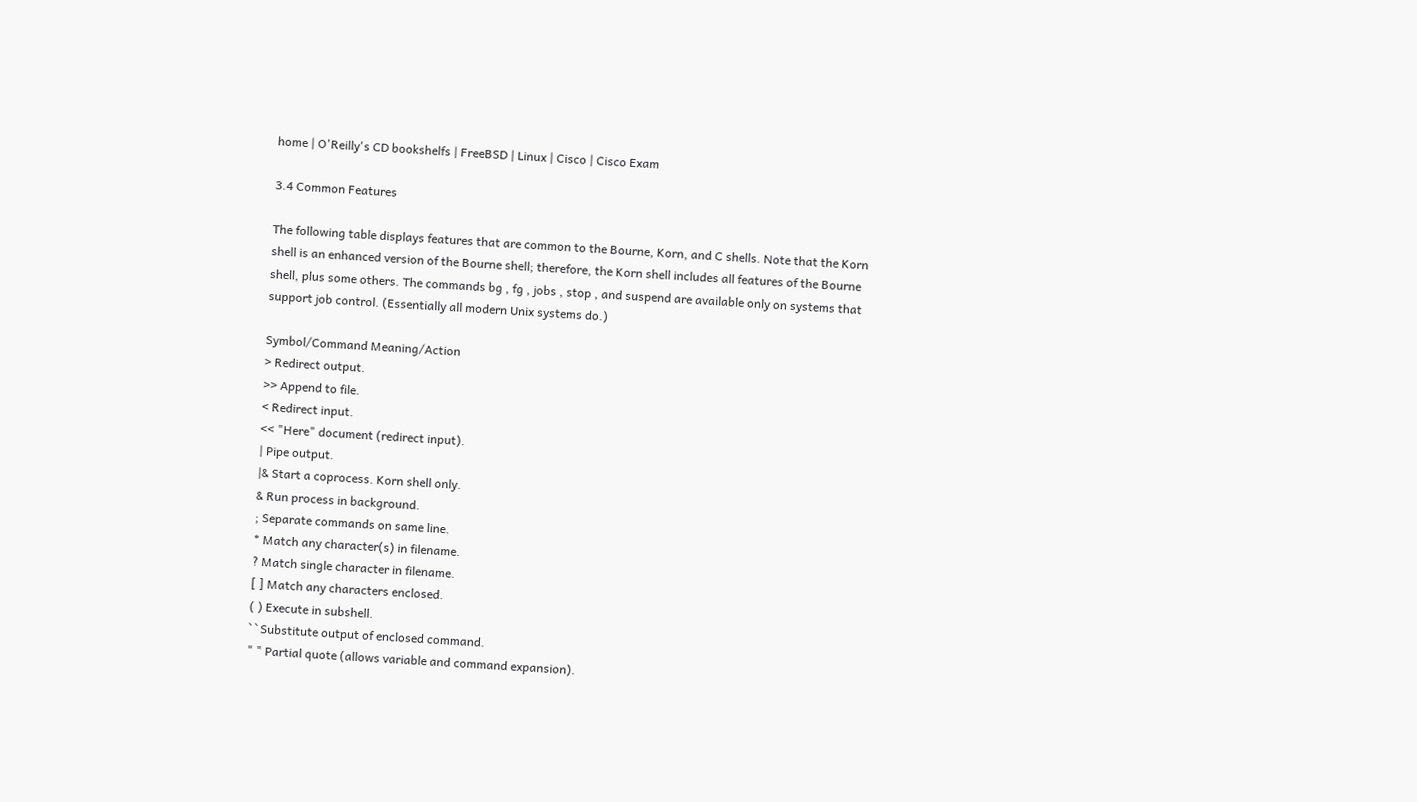home | O'Reilly's CD bookshelfs | FreeBSD | Linux | Cisco | Cisco Exam

3.4 Common Features

The following table displays features that are common to the Bourne, Korn, and C shells. Note that the Korn shell is an enhanced version of the Bourne shell; therefore, the Korn shell includes all features of the Bourne shell, plus some others. The commands bg , fg , jobs , stop , and suspend are available only on systems that support job control. (Essentially all modern Unix systems do.)

Symbol/Command Meaning/Action
> Redirect output.
>> Append to file.
< Redirect input.
<< "Here" document (redirect input).
| Pipe output.
|& Start a coprocess. Korn shell only.
& Run process in background.
; Separate commands on same line.
* Match any character(s) in filename.
? Match single character in filename.
[ ] Match any characters enclosed.
( ) Execute in subshell.
` ` Substitute output of enclosed command.
" " Partial quote (allows variable and command expansion).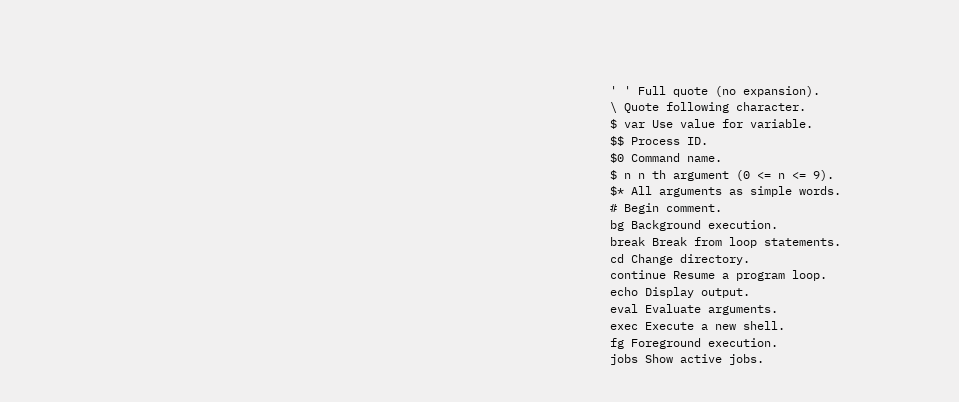' ' Full quote (no expansion).
\ Quote following character.
$ var Use value for variable.
$$ Process ID.
$0 Command name.
$ n n th argument (0 <= n <= 9).
$* All arguments as simple words.
# Begin comment.
bg Background execution.
break Break from loop statements.
cd Change directory.
continue Resume a program loop.
echo Display output.
eval Evaluate arguments.
exec Execute a new shell.
fg Foreground execution.
jobs Show active jobs.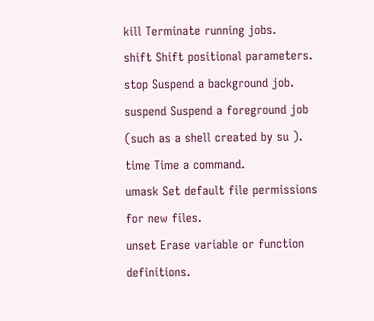kill Terminate running jobs.
shift Shift positional parameters.
stop Suspend a background job.
suspend Suspend a foreground job (such as a shell created by su ).
time Time a command.
umask Set default file permissions for new files.
unset Erase variable or function definitions.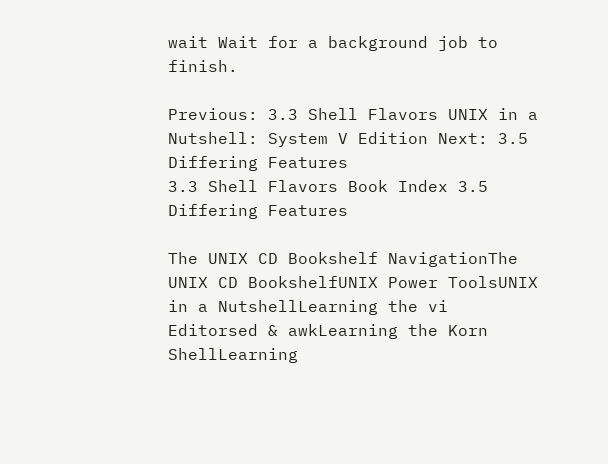wait Wait for a background job to finish.

Previous: 3.3 Shell Flavors UNIX in a Nutshell: System V Edition Next: 3.5 Differing Features
3.3 Shell Flavors Book Index 3.5 Differing Features

The UNIX CD Bookshelf NavigationThe UNIX CD BookshelfUNIX Power ToolsUNIX in a NutshellLearning the vi Editorsed & awkLearning the Korn ShellLearning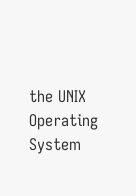the UNIX Operating System